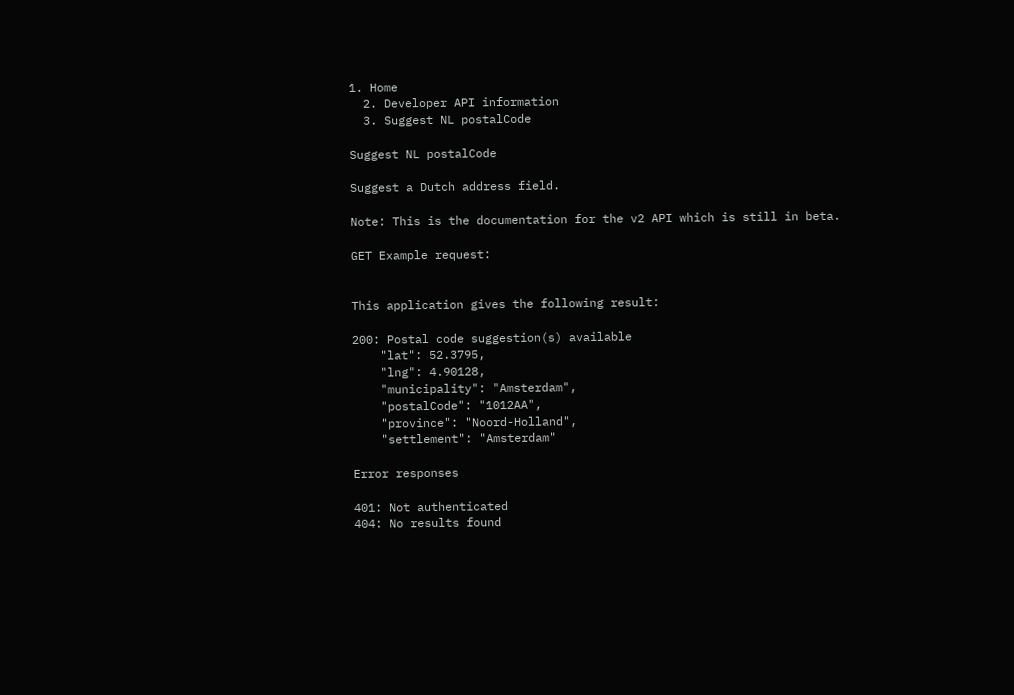1. Home
  2. Developer API information
  3. Suggest NL postalCode

Suggest NL postalCode

Suggest a Dutch address field.

Note: This is the documentation for the v2 API which is still in beta.

GET Example request:


This application gives the following result:

200: Postal code suggestion(s) available
    "lat": 52.3795,
    "lng": 4.90128,
    "municipality": "Amsterdam",
    "postalCode": "1012AA",
    "province": "Noord-Holland",
    "settlement": "Amsterdam"

Error responses

401: Not authenticated
404: No results found